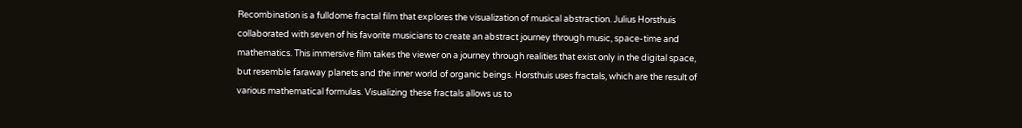Recombination is a fulldome fractal film that explores the visualization of musical abstraction. Julius Horsthuis collaborated with seven of his favorite musicians to create an abstract journey through music, space-time and mathematics. This immersive film takes the viewer on a journey through realities that exist only in the digital space, but resemble faraway planets and the inner world of organic beings. Horsthuis uses fractals, which are the result of various mathematical formulas. Visualizing these fractals allows us to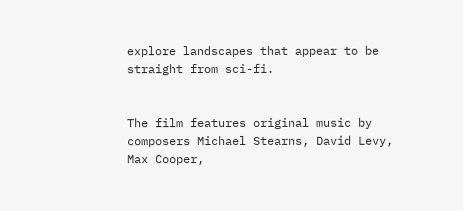explore landscapes that appear to be straight from sci-fi.


The film features original music by composers Michael Stearns, David Levy, Max Cooper,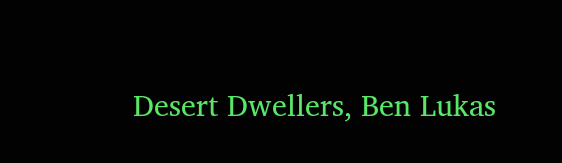Desert Dwellers, Ben Lukas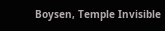Boysen, Temple Invisible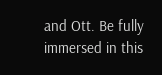and Ott. Be fully immersed in this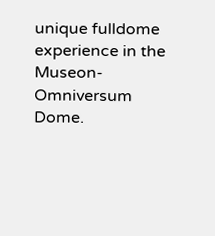unique fulldome experience in the Museon-Omniversum Dome.